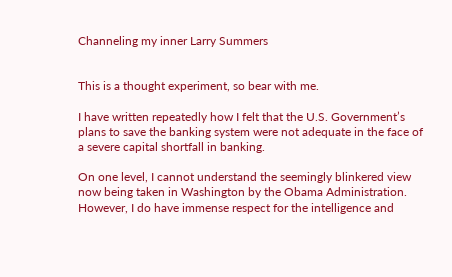Channeling my inner Larry Summers


This is a thought experiment, so bear with me.

I have written repeatedly how I felt that the U.S. Government’s plans to save the banking system were not adequate in the face of a severe capital shortfall in banking.

On one level, I cannot understand the seemingly blinkered view now being taken in Washington by the Obama Administration.  However, I do have immense respect for the intelligence and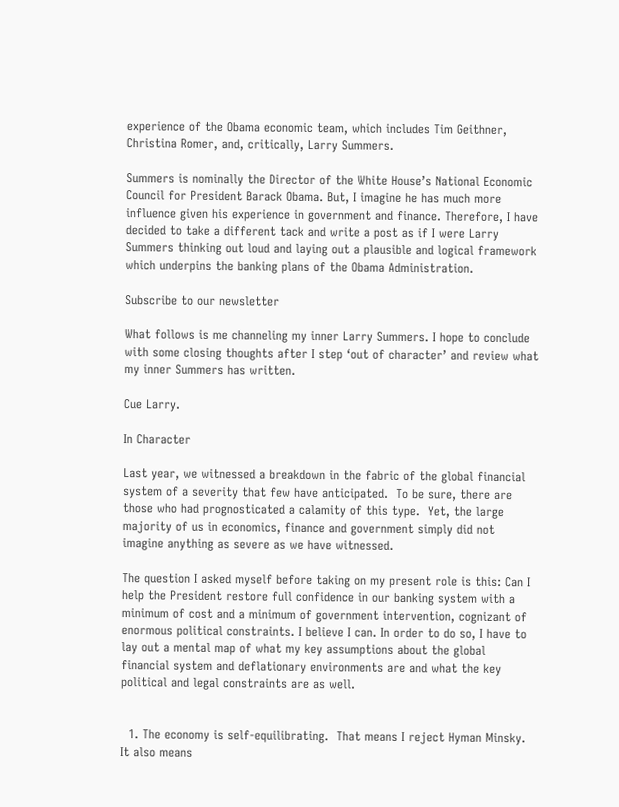experience of the Obama economic team, which includes Tim Geithner, Christina Romer, and, critically, Larry Summers.

Summers is nominally the Director of the White House’s National Economic Council for President Barack Obama. But, I imagine he has much more influence given his experience in government and finance. Therefore, I have decided to take a different tack and write a post as if I were Larry Summers thinking out loud and laying out a plausible and logical framework which underpins the banking plans of the Obama Administration.

Subscribe to our newsletter

What follows is me channeling my inner Larry Summers. I hope to conclude with some closing thoughts after I step ‘out of character’ and review what my inner Summers has written.

Cue Larry.

In Character

Last year, we witnessed a breakdown in the fabric of the global financial system of a severity that few have anticipated.  To be sure, there are those who had prognosticated a calamity of this type.  Yet, the large majority of us in economics, finance and government simply did not imagine anything as severe as we have witnessed.

The question I asked myself before taking on my present role is this: Can I help the President restore full confidence in our banking system with a minimum of cost and a minimum of government intervention, cognizant of enormous political constraints. I believe I can. In order to do so, I have to lay out a mental map of what my key assumptions about the global financial system and deflationary environments are and what the key political and legal constraints are as well.


  1. The economy is self-equilibrating.  That means I reject Hyman Minsky. It also means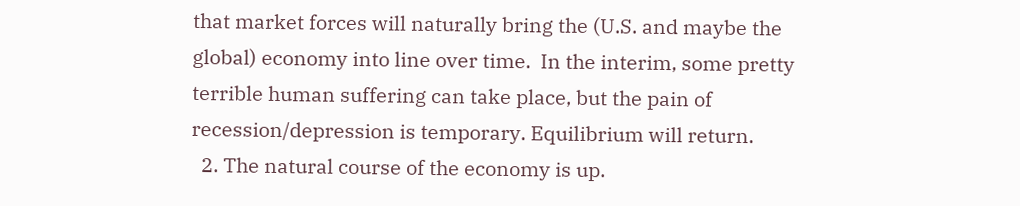that market forces will naturally bring the (U.S. and maybe the global) economy into line over time.  In the interim, some pretty terrible human suffering can take place, but the pain of recession/depression is temporary. Equilibrium will return.
  2. The natural course of the economy is up.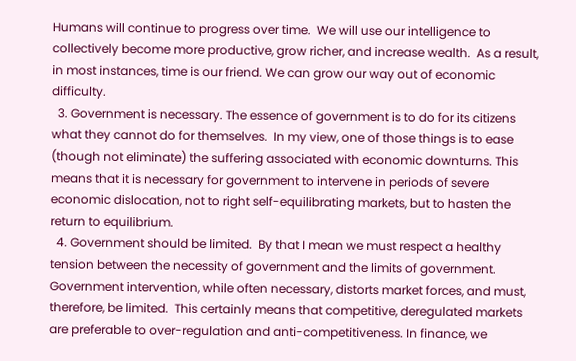Humans will continue to progress over time.  We will use our intelligence to collectively become more productive, grow richer, and increase wealth.  As a result, in most instances, time is our friend. We can grow our way out of economic difficulty.
  3. Government is necessary. The essence of government is to do for its citizens what they cannot do for themselves.  In my view, one of those things is to ease (though not eliminate) the suffering associated with economic downturns. This means that it is necessary for government to intervene in periods of severe economic dislocation, not to right self-equilibrating markets, but to hasten the return to equilibrium.
  4. Government should be limited.  By that I mean we must respect a healthy tension between the necessity of government and the limits of government.  Government intervention, while often necessary, distorts market forces, and must, therefore, be limited.  This certainly means that competitive, deregulated markets are preferable to over-regulation and anti-competitiveness. In finance, we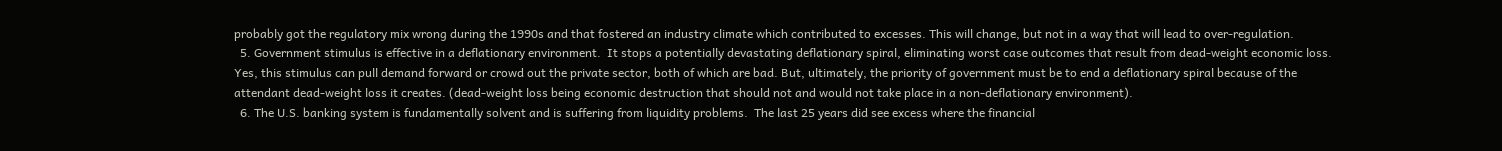probably got the regulatory mix wrong during the 1990s and that fostered an industry climate which contributed to excesses. This will change, but not in a way that will lead to over-regulation.
  5. Government stimulus is effective in a deflationary environment.  It stops a potentially devastating deflationary spiral, eliminating worst case outcomes that result from dead-weight economic loss.  Yes, this stimulus can pull demand forward or crowd out the private sector, both of which are bad. But, ultimately, the priority of government must be to end a deflationary spiral because of the attendant dead-weight loss it creates. (dead-weight loss being economic destruction that should not and would not take place in a non-deflationary environment).
  6. The U.S. banking system is fundamentally solvent and is suffering from liquidity problems.  The last 25 years did see excess where the financial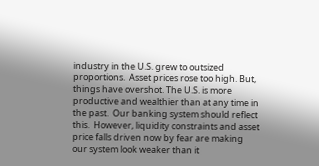industry in the U.S. grew to outsized proportions.  Asset prices rose too high. But, things have overshot. The U.S. is more productive and wealthier than at any time in the past.  Our banking system should reflect this.  However, liquidity constraints and asset price falls driven now by fear are making our system look weaker than it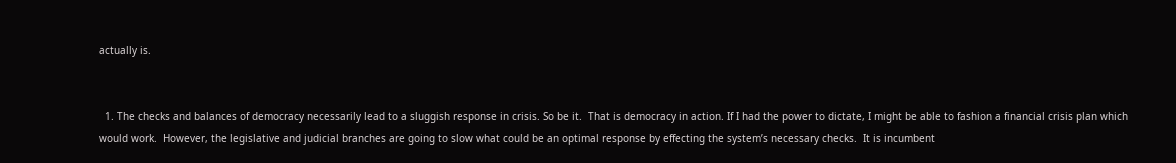actually is.


  1. The checks and balances of democracy necessarily lead to a sluggish response in crisis. So be it.  That is democracy in action. If I had the power to dictate, I might be able to fashion a financial crisis plan which would work.  However, the legislative and judicial branches are going to slow what could be an optimal response by effecting the system’s necessary checks.  It is incumbent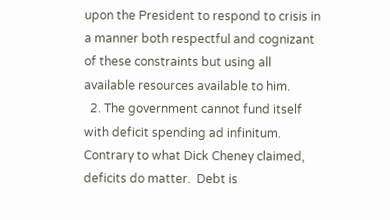upon the President to respond to crisis in a manner both respectful and cognizant of these constraints but using all available resources available to him.
  2. The government cannot fund itself with deficit spending ad infinitum. Contrary to what Dick Cheney claimed, deficits do matter.  Debt is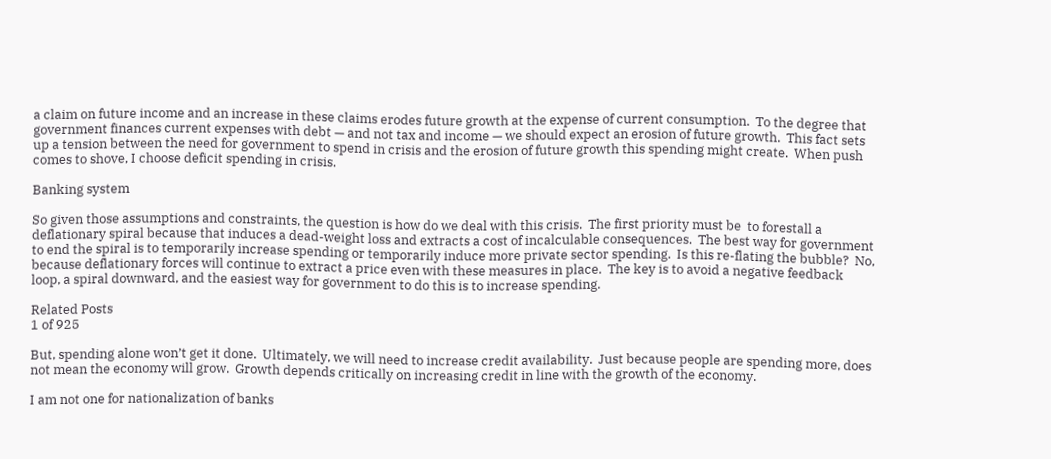a claim on future income and an increase in these claims erodes future growth at the expense of current consumption.  To the degree that government finances current expenses with debt — and not tax and income — we should expect an erosion of future growth.  This fact sets up a tension between the need for government to spend in crisis and the erosion of future growth this spending might create.  When push comes to shove, I choose deficit spending in crisis.

Banking system

So given those assumptions and constraints, the question is how do we deal with this crisis.  The first priority must be  to forestall a deflationary spiral because that induces a dead-weight loss and extracts a cost of incalculable consequences.  The best way for government to end the spiral is to temporarily increase spending or temporarily induce more private sector spending.  Is this re-flating the bubble?  No, because deflationary forces will continue to extract a price even with these measures in place.  The key is to avoid a negative feedback loop, a spiral downward, and the easiest way for government to do this is to increase spending.

Related Posts
1 of 925

But, spending alone won’t get it done.  Ultimately, we will need to increase credit availability.  Just because people are spending more, does not mean the economy will grow.  Growth depends critically on increasing credit in line with the growth of the economy.

I am not one for nationalization of banks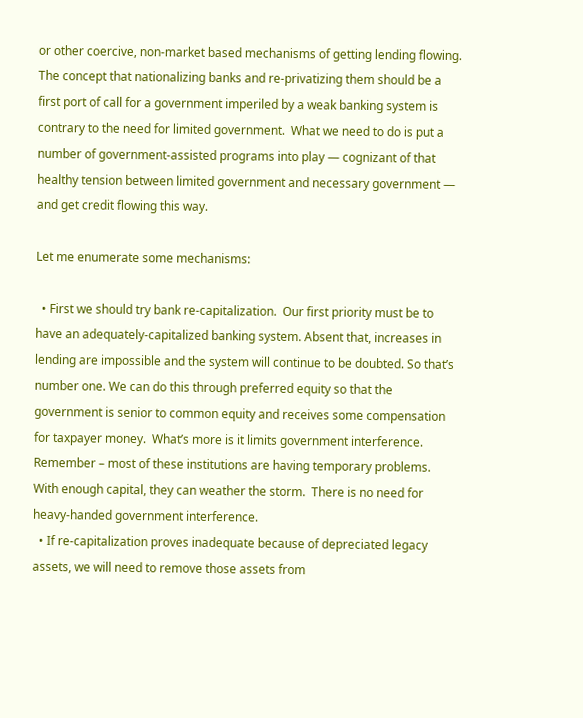or other coercive, non-market based mechanisms of getting lending flowing.  The concept that nationalizing banks and re-privatizing them should be a first port of call for a government imperiled by a weak banking system is contrary to the need for limited government.  What we need to do is put a number of government-assisted programs into play — cognizant of that healthy tension between limited government and necessary government — and get credit flowing this way.

Let me enumerate some mechanisms:

  • First we should try bank re-capitalization.  Our first priority must be to have an adequately-capitalized banking system. Absent that, increases in lending are impossible and the system will continue to be doubted. So that’s number one. We can do this through preferred equity so that the government is senior to common equity and receives some compensation for taxpayer money.  What’s more is it limits government interference. Remember – most of these institutions are having temporary problems.  With enough capital, they can weather the storm.  There is no need for heavy-handed government interference.
  • If re-capitalization proves inadequate because of depreciated legacy assets, we will need to remove those assets from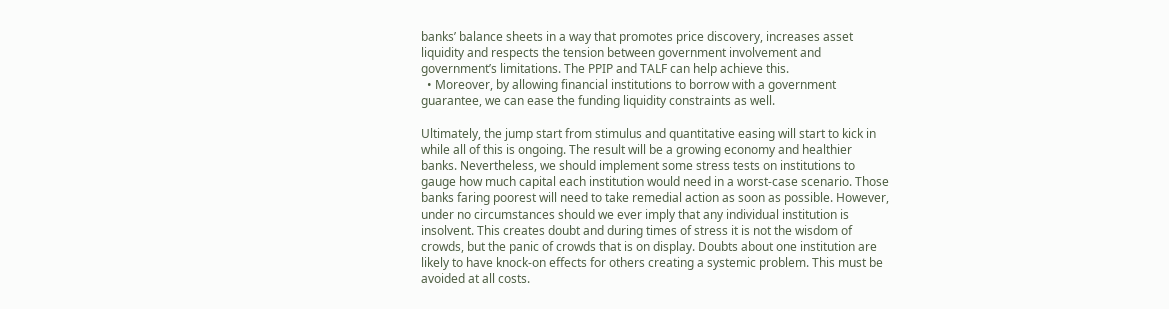banks’ balance sheets in a way that promotes price discovery, increases asset liquidity and respects the tension between government involvement and government’s limitations. The PPIP and TALF can help achieve this.
  • Moreover, by allowing financial institutions to borrow with a government guarantee, we can ease the funding liquidity constraints as well.

Ultimately, the jump start from stimulus and quantitative easing will start to kick in while all of this is ongoing. The result will be a growing economy and healthier banks. Nevertheless, we should implement some stress tests on institutions to gauge how much capital each institution would need in a worst-case scenario. Those banks faring poorest will need to take remedial action as soon as possible. However, under no circumstances should we ever imply that any individual institution is insolvent. This creates doubt and during times of stress it is not the wisdom of crowds, but the panic of crowds that is on display. Doubts about one institution are likely to have knock-on effects for others creating a systemic problem. This must be avoided at all costs.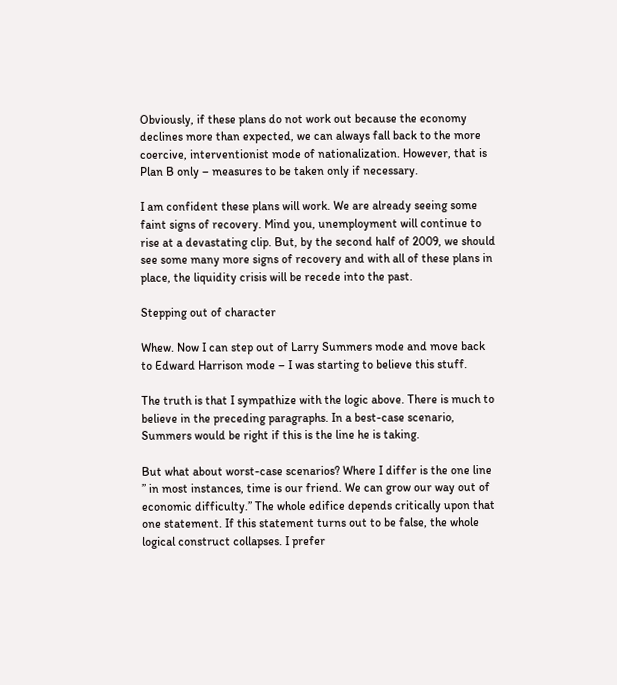Obviously, if these plans do not work out because the economy declines more than expected, we can always fall back to the more coercive, interventionist mode of nationalization. However, that is Plan B only – measures to be taken only if necessary.

I am confident these plans will work. We are already seeing some faint signs of recovery. Mind you, unemployment will continue to rise at a devastating clip. But, by the second half of 2009, we should see some many more signs of recovery and with all of these plans in place, the liquidity crisis will be recede into the past.

Stepping out of character

Whew. Now I can step out of Larry Summers mode and move back to Edward Harrison mode – I was starting to believe this stuff.

The truth is that I sympathize with the logic above. There is much to believe in the preceding paragraphs. In a best-case scenario, Summers would be right if this is the line he is taking.

But what about worst-case scenarios? Where I differ is the one line ” in most instances, time is our friend. We can grow our way out of economic difficulty.” The whole edifice depends critically upon that one statement. If this statement turns out to be false, the whole logical construct collapses. I prefer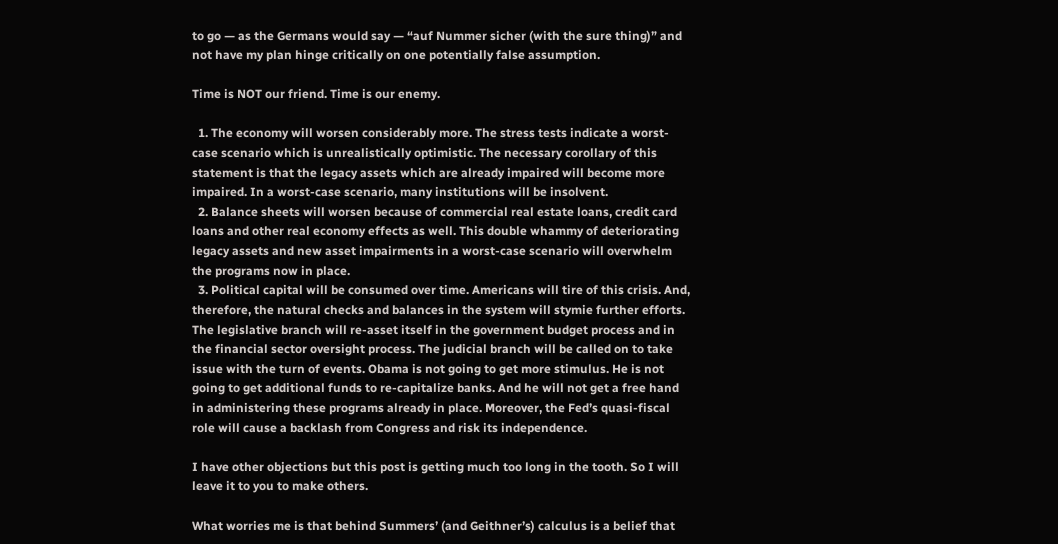to go — as the Germans would say — “auf Nummer sicher (with the sure thing)” and not have my plan hinge critically on one potentially false assumption.

Time is NOT our friend. Time is our enemy.

  1. The economy will worsen considerably more. The stress tests indicate a worst-case scenario which is unrealistically optimistic. The necessary corollary of this statement is that the legacy assets which are already impaired will become more impaired. In a worst-case scenario, many institutions will be insolvent.
  2. Balance sheets will worsen because of commercial real estate loans, credit card loans and other real economy effects as well. This double whammy of deteriorating legacy assets and new asset impairments in a worst-case scenario will overwhelm the programs now in place.
  3. Political capital will be consumed over time. Americans will tire of this crisis. And, therefore, the natural checks and balances in the system will stymie further efforts. The legislative branch will re-asset itself in the government budget process and in the financial sector oversight process. The judicial branch will be called on to take issue with the turn of events. Obama is not going to get more stimulus. He is not going to get additional funds to re-capitalize banks. And he will not get a free hand in administering these programs already in place. Moreover, the Fed’s quasi-fiscal role will cause a backlash from Congress and risk its independence.

I have other objections but this post is getting much too long in the tooth. So I will leave it to you to make others.

What worries me is that behind Summers’ (and Geithner’s) calculus is a belief that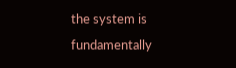the system is fundamentally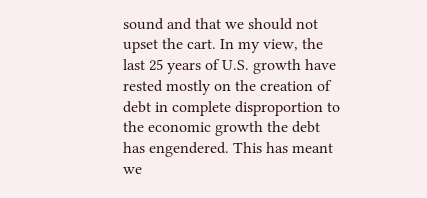sound and that we should not upset the cart. In my view, the last 25 years of U.S. growth have rested mostly on the creation of debt in complete disproportion to the economic growth the debt has engendered. This has meant we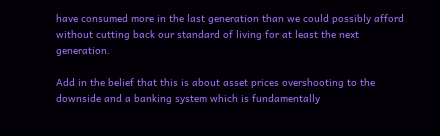have consumed more in the last generation than we could possibly afford without cutting back our standard of living for at least the next generation.

Add in the belief that this is about asset prices overshooting to the downside and a banking system which is fundamentally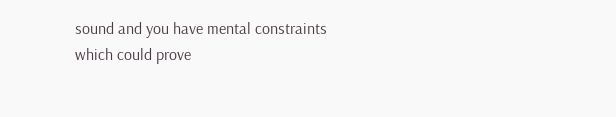sound and you have mental constraints which could prove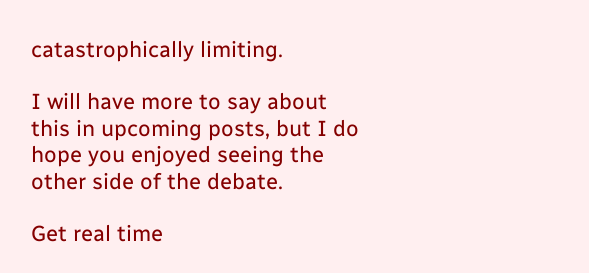catastrophically limiting.

I will have more to say about this in upcoming posts, but I do hope you enjoyed seeing the other side of the debate.

Get real time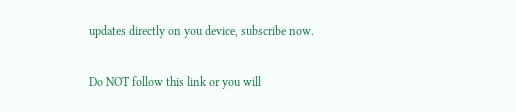updates directly on you device, subscribe now.

Do NOT follow this link or you will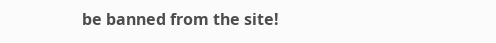be banned from the site!